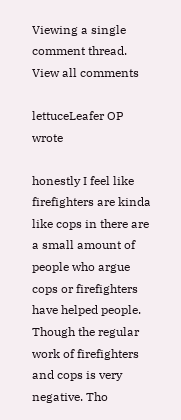Viewing a single comment thread. View all comments

lettuceLeafer OP wrote

honestly I feel like firefighters are kinda like cops in there are a small amount of people who argue cops or firefighters have helped people. Though the regular work of firefighters and cops is very negative. Tho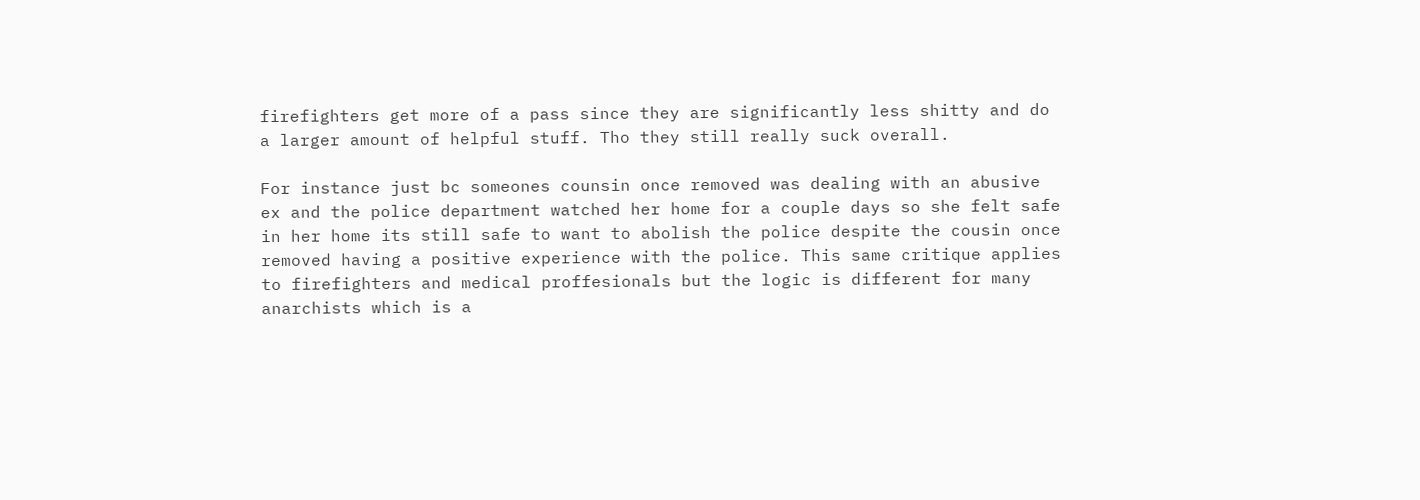firefighters get more of a pass since they are significantly less shitty and do a larger amount of helpful stuff. Tho they still really suck overall.

For instance just bc someones counsin once removed was dealing with an abusive ex and the police department watched her home for a couple days so she felt safe in her home its still safe to want to abolish the police despite the cousin once removed having a positive experience with the police. This same critique applies to firefighters and medical proffesionals but the logic is different for many anarchists which is a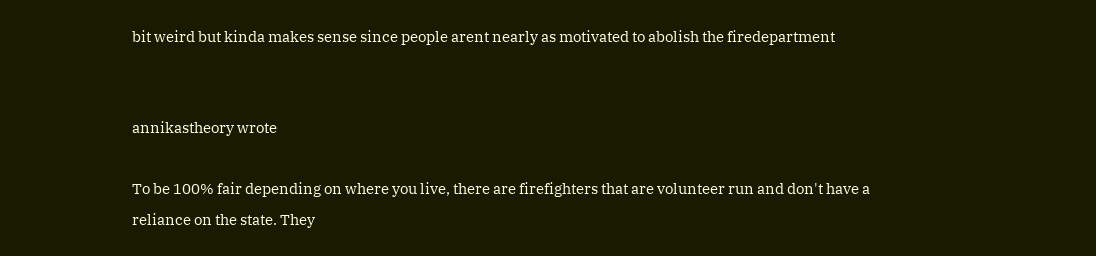bit weird but kinda makes sense since people arent nearly as motivated to abolish the firedepartment


annikastheory wrote

To be 100% fair depending on where you live, there are firefighters that are volunteer run and don't have a reliance on the state. They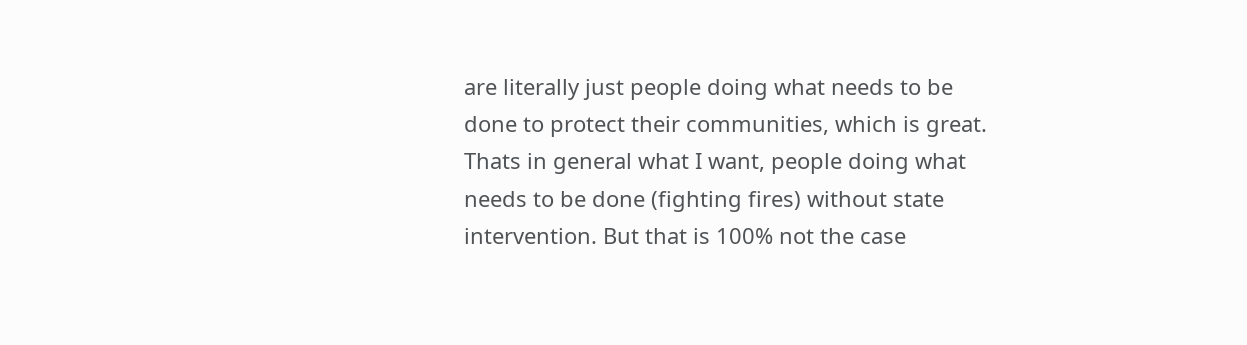are literally just people doing what needs to be done to protect their communities, which is great. Thats in general what I want, people doing what needs to be done (fighting fires) without state intervention. But that is 100% not the case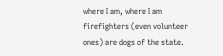where I am, where I am firefighters (even volunteer ones) are dogs of the state.